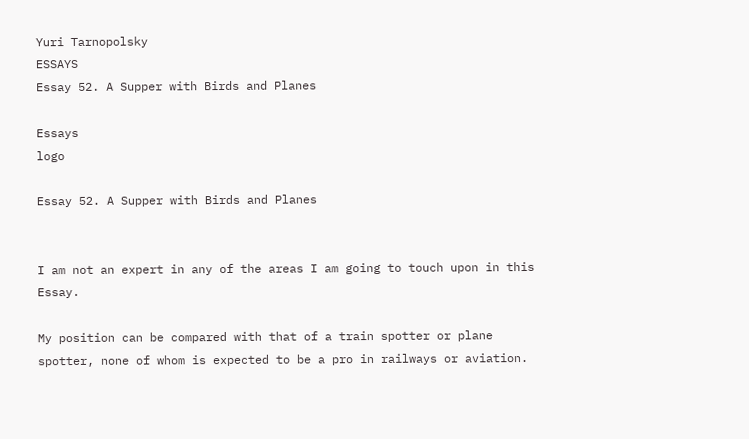Yuri Tarnopolsky                                                                                                                                                      ESSAYS
Essay 52. A Supper with Birds and Planes

Essays                                                                                                                 logo

Essay 52. A Supper with Birds and Planes


I am not an expert in any of the areas I am going to touch upon in this Essay.

My position can be compared with that of a train spotter or plane spotter, none of whom is expected to be a pro in railways or aviation.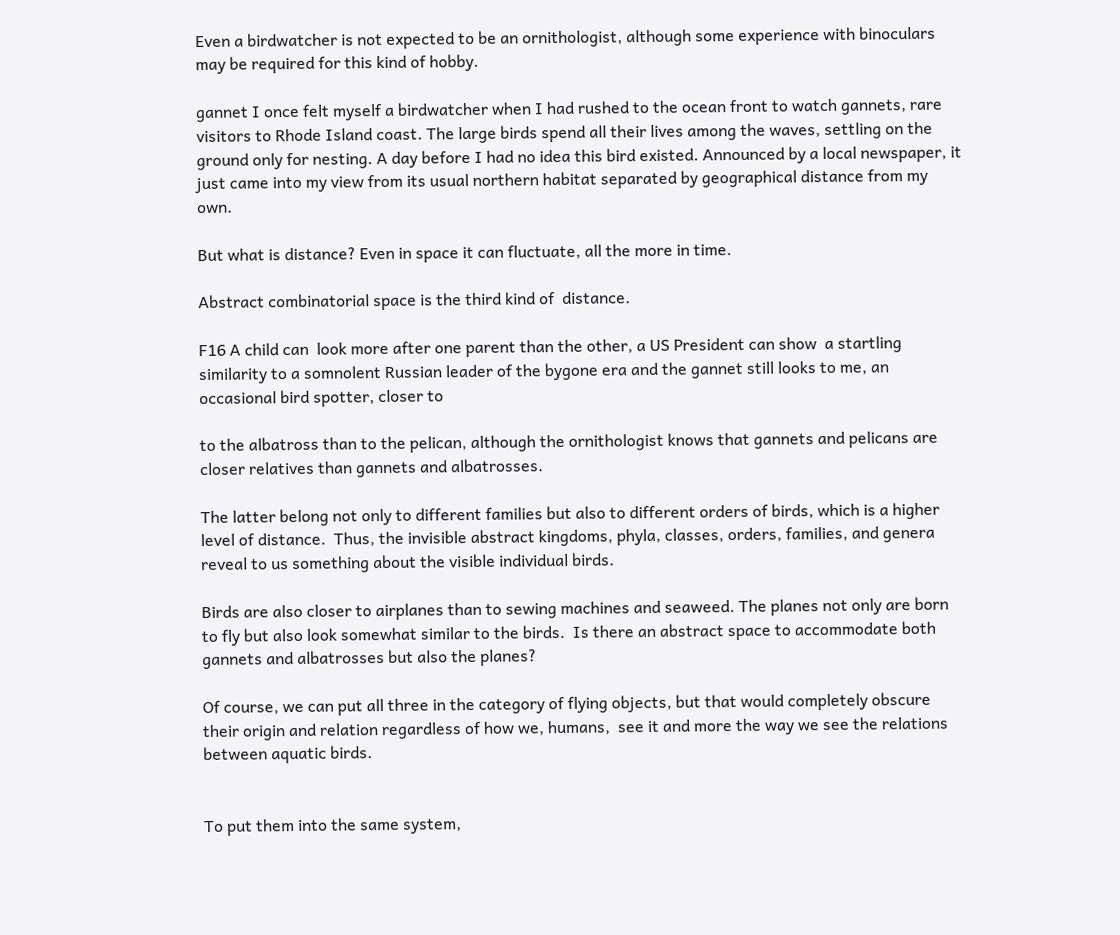Even a birdwatcher is not expected to be an ornithologist, although some experience with binoculars may be required for this kind of hobby.

gannet I once felt myself a birdwatcher when I had rushed to the ocean front to watch gannets, rare visitors to Rhode Island coast. The large birds spend all their lives among the waves, settling on the ground only for nesting. A day before I had no idea this bird existed. Announced by a local newspaper, it just came into my view from its usual northern habitat separated by geographical distance from my own.

But what is distance? Even in space it can fluctuate, all the more in time.

Abstract combinatorial space is the third kind of  distance.

F16 A child can  look more after one parent than the other, a US President can show  a startling similarity to a somnolent Russian leader of the bygone era and the gannet still looks to me, an occasional bird spotter, closer to

to the albatross than to the pelican, although the ornithologist knows that gannets and pelicans are closer relatives than gannets and albatrosses.

The latter belong not only to different families but also to different orders of birds, which is a higher level of distance.  Thus, the invisible abstract kingdoms, phyla, classes, orders, families, and genera reveal to us something about the visible individual birds.

Birds are also closer to airplanes than to sewing machines and seaweed. The planes not only are born to fly but also look somewhat similar to the birds.  Is there an abstract space to accommodate both gannets and albatrosses but also the planes?

Of course, we can put all three in the category of flying objects, but that would completely obscure their origin and relation regardless of how we, humans,  see it and more the way we see the relations between aquatic birds.


To put them into the same system,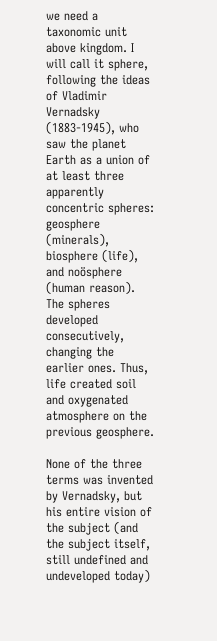we need a taxonomic unit above kingdom. I will call it sphere, following the ideas of Vladimir Vernadsky  (1883-1945), who saw the planet Earth as a union of at least three apparently concentric spheres: geosphere (minerals), biosphere (life), and noösphere (human reason). The spheres developed consecutively, changing the earlier ones. Thus, life created soil and oxygenated atmosphere on the previous geosphere.

None of the three terms was invented by Vernadsky, but his entire vision of the subject (and the subject itself, still undefined and undeveloped today)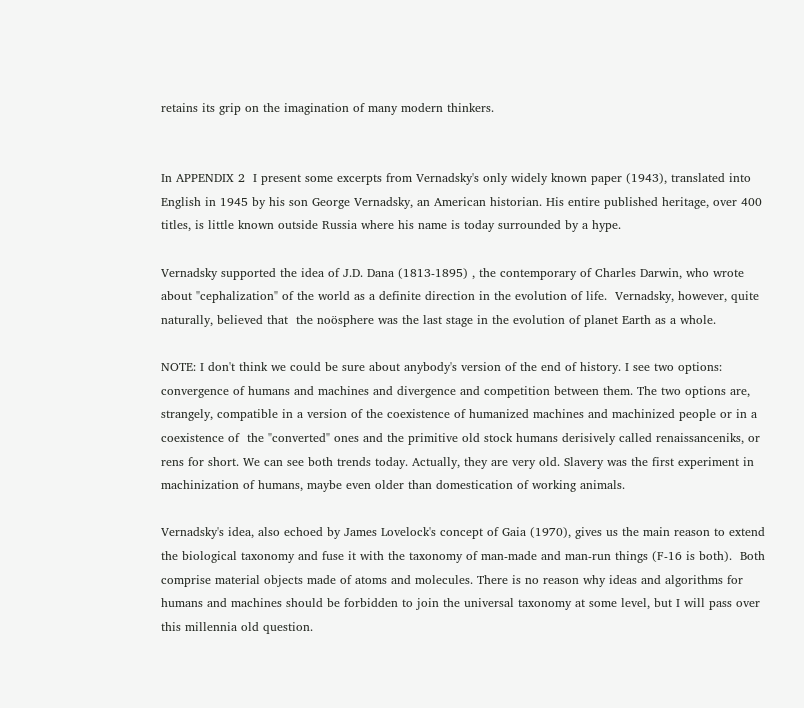retains its grip on the imagination of many modern thinkers.


In APPENDIX 2  I present some excerpts from Vernadsky's only widely known paper (1943), translated into English in 1945 by his son George Vernadsky, an American historian. His entire published heritage, over 400 titles, is little known outside Russia where his name is today surrounded by a hype.

Vernadsky supported the idea of J.D. Dana (1813-1895) , the contemporary of Charles Darwin, who wrote about "cephalization" of the world as a definite direction in the evolution of life.  Vernadsky, however, quite naturally, believed that  the noösphere was the last stage in the evolution of planet Earth as a whole.

NOTE: I don't think we could be sure about anybody's version of the end of history. I see two options: convergence of humans and machines and divergence and competition between them. The two options are, strangely, compatible in a version of the coexistence of humanized machines and machinized people or in a coexistence of  the "converted" ones and the primitive old stock humans derisively called renaissanceniks, or rens for short. We can see both trends today. Actually, they are very old. Slavery was the first experiment in machinization of humans, maybe even older than domestication of working animals.

Vernadsky's idea, also echoed by James Lovelock's concept of Gaia (1970), gives us the main reason to extend the biological taxonomy and fuse it with the taxonomy of man-made and man-run things (F-16 is both).  Both comprise material objects made of atoms and molecules. There is no reason why ideas and algorithms for humans and machines should be forbidden to join the universal taxonomy at some level, but I will pass over this millennia old question.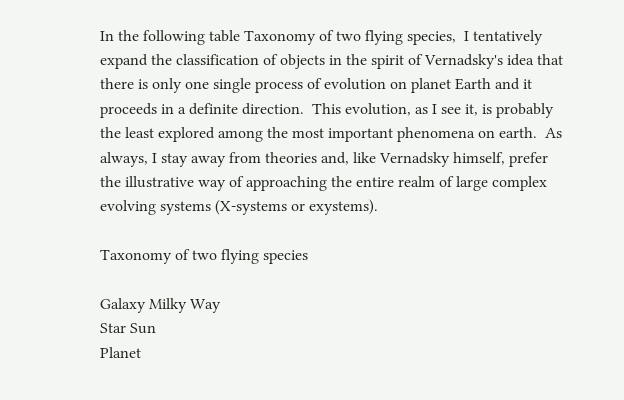In the following table Taxonomy of two flying species,  I tentatively expand the classification of objects in the spirit of Vernadsky's idea that there is only one single process of evolution on planet Earth and it proceeds in a definite direction.  This evolution, as I see it, is probably the least explored among the most important phenomena on earth.  As always, I stay away from theories and, like Vernadsky himself, prefer the illustrative way of approaching the entire realm of large complex evolving systems (X-systems or exystems).

Taxonomy of two flying species

Galaxy Milky Way
Star Sun
Planet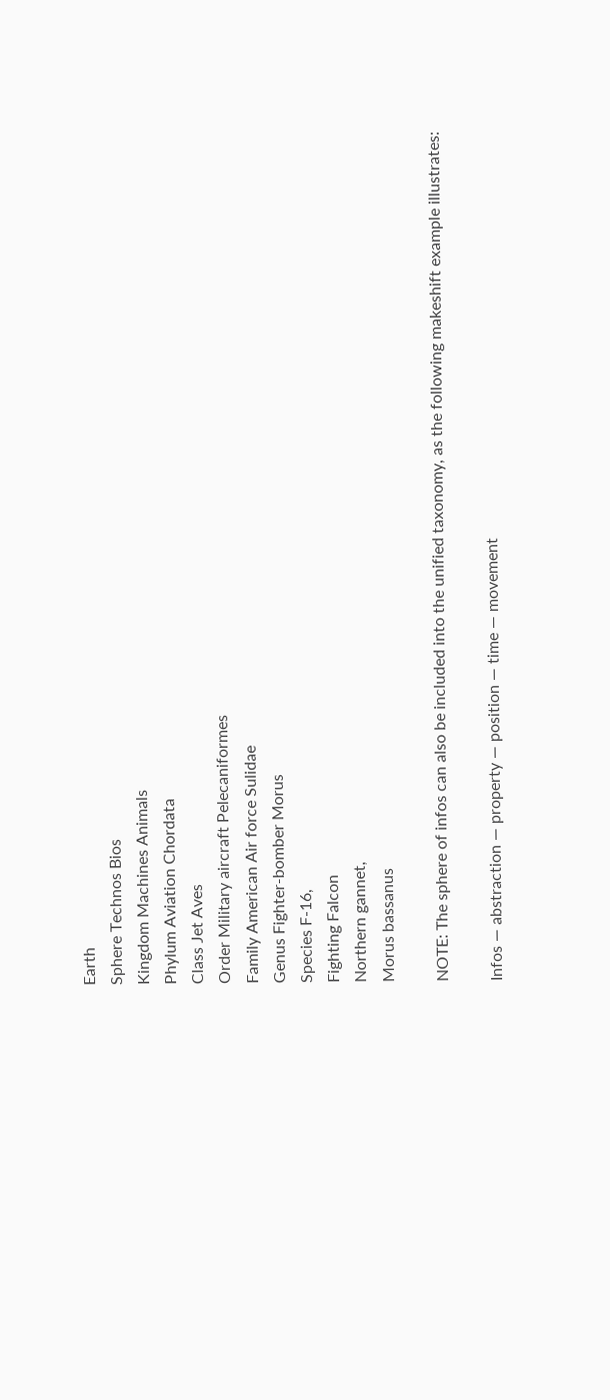Earth
Sphere Technos Bios
Kingdom Machines Animals
Phylum Aviation Chordata
Class Jet Aves
Order Military aircraft Pelecaniformes
Family American Air force Sulidae
Genus Fighter-bomber Morus
Species F-16,
Fighting Falcon
Northern gannet,
Morus bassanus

NOTE: The sphere of infos can also be included into the unified taxonomy, as the following makeshift example illustrates:

Infos — abstraction — property — position — time — movement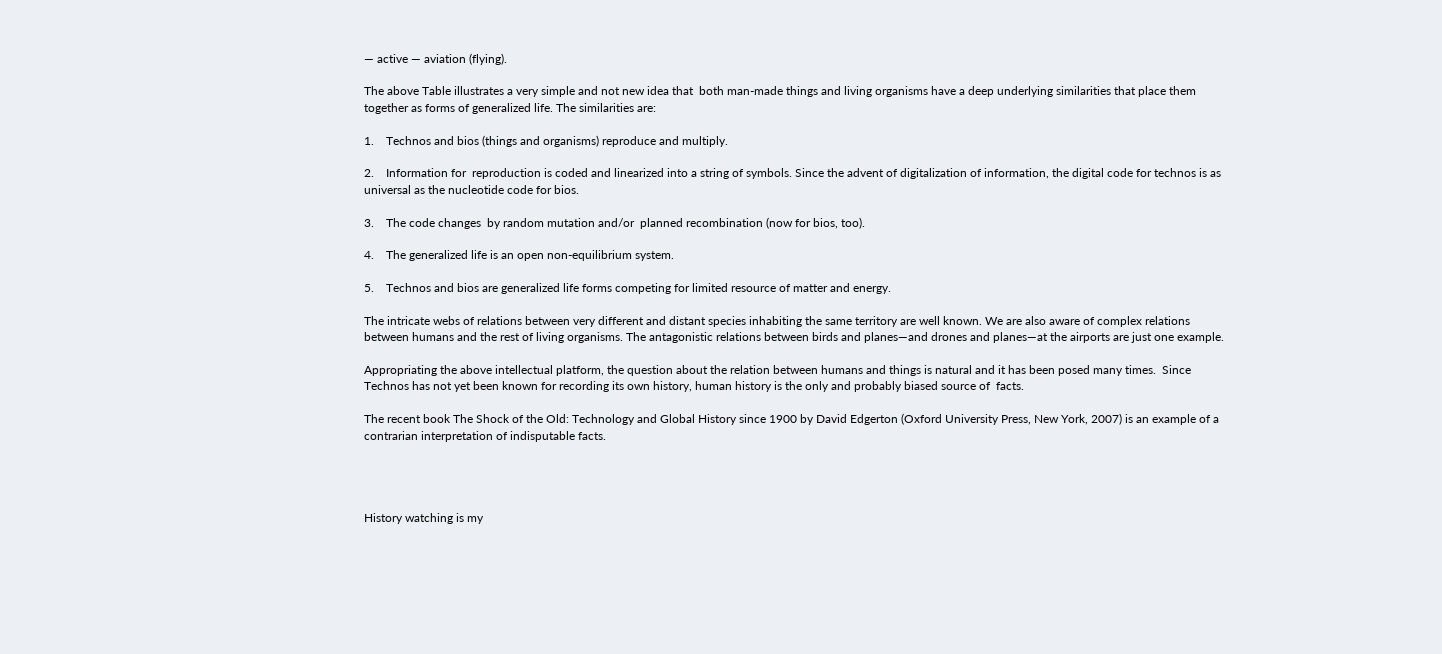— active — aviation (flying).

The above Table illustrates a very simple and not new idea that  both man-made things and living organisms have a deep underlying similarities that place them together as forms of generalized life. The similarities are:

1.    Technos and bios (things and organisms) reproduce and multiply.

2.    Information for  reproduction is coded and linearized into a string of symbols. Since the advent of digitalization of information, the digital code for technos is as universal as the nucleotide code for bios.

3.    The code changes  by random mutation and/or  planned recombination (now for bios, too).

4.    The generalized life is an open non-equilibrium system.

5.    Technos and bios are generalized life forms competing for limited resource of matter and energy.

The intricate webs of relations between very different and distant species inhabiting the same territory are well known. We are also aware of complex relations between humans and the rest of living organisms. The antagonistic relations between birds and planes—and drones and planes—at the airports are just one example.

Appropriating the above intellectual platform, the question about the relation between humans and things is natural and it has been posed many times.  Since Technos has not yet been known for recording its own history, human history is the only and probably biased source of  facts.

The recent book The Shock of the Old: Technology and Global History since 1900 by David Edgerton (Oxford University Press, New York, 2007) is an example of a contrarian interpretation of indisputable facts.




History watching is my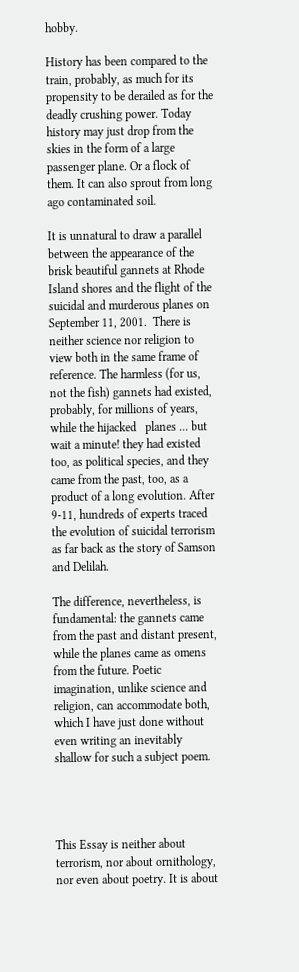hobby.

History has been compared to the train, probably, as much for its propensity to be derailed as for the deadly crushing power. Today history may just drop from the skies in the form of a large passenger plane. Or a flock of them. It can also sprout from long ago contaminated soil.

It is unnatural to draw a parallel between the appearance of the brisk beautiful gannets at Rhode Island shores and the flight of the suicidal and murderous planes on September 11, 2001.  There is neither science nor religion to view both in the same frame of reference. The harmless (for us, not the fish) gannets had existed, probably, for millions of years, while the hijacked   planes ... but wait a minute! they had existed too, as political species, and they came from the past, too, as a product of a long evolution. After 9-11, hundreds of experts traced the evolution of suicidal terrorism as far back as the story of Samson and Delilah.

The difference, nevertheless, is fundamental: the gannets came from the past and distant present, while the planes came as omens from the future. Poetic imagination, unlike science and religion, can accommodate both, which I have just done without even writing an inevitably shallow for such a subject poem.




This Essay is neither about terrorism, nor about ornithology, nor even about poetry. It is about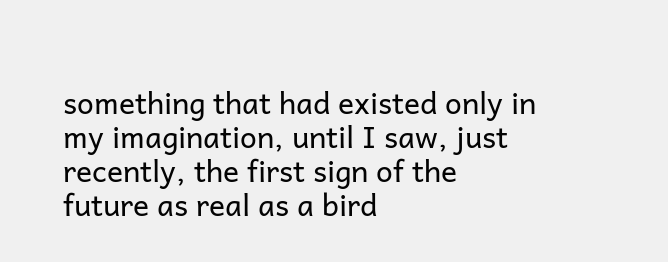something that had existed only in my imagination, until I saw, just recently, the first sign of the future as real as a bird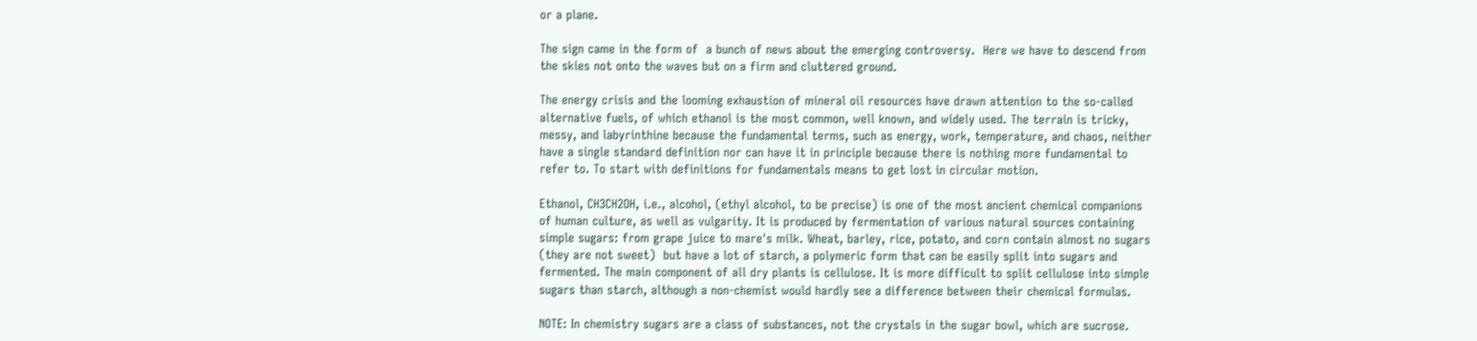or a plane.

The sign came in the form of  a bunch of news about the emerging controversy.  Here we have to descend from the skies not onto the waves but on a firm and cluttered ground.

The energy crisis and the looming exhaustion of mineral oil resources have drawn attention to the so-called alternative fuels, of which ethanol is the most common, well known, and widely used. The terrain is tricky, messy, and labyrinthine because the fundamental terms, such as energy, work, temperature, and chaos, neither have a single standard definition nor can have it in principle because there is nothing more fundamental to refer to. To start with definitions for fundamentals means to get lost in circular motion.

Ethanol, CH3CH2OH, i.e., alcohol, (ethyl alcohol, to be precise) is one of the most ancient chemical companions of human culture, as well as vulgarity. It is produced by fermentation of various natural sources containing simple sugars: from grape juice to mare's milk. Wheat, barley, rice, potato, and corn contain almost no sugars (they are not sweet)  but have a lot of starch, a polymeric form that can be easily split into sugars and fermented. The main component of all dry plants is cellulose. It is more difficult to split cellulose into simple sugars than starch, although a non-chemist would hardly see a difference between their chemical formulas.

NOTE: In chemistry sugars are a class of substances, not the crystals in the sugar bowl, which are sucrose.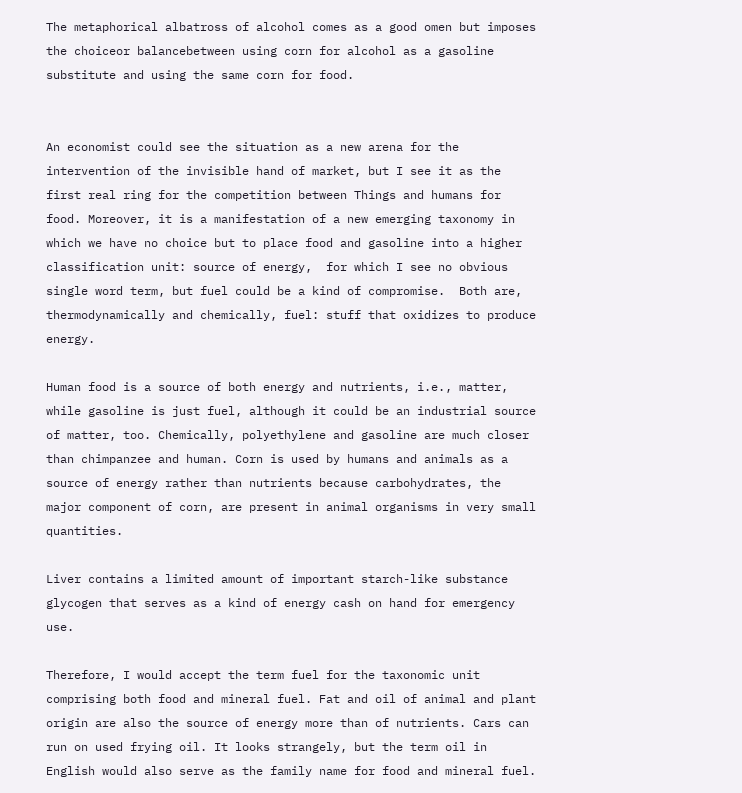The metaphorical albatross of alcohol comes as a good omen but imposes the choiceor balancebetween using corn for alcohol as a gasoline substitute and using the same corn for food.


An economist could see the situation as a new arena for the intervention of the invisible hand of market, but I see it as the first real ring for the competition between Things and humans for food. Moreover, it is a manifestation of a new emerging taxonomy in which we have no choice but to place food and gasoline into a higher classification unit: source of energy,  for which I see no obvious single word term, but fuel could be a kind of compromise.  Both are, thermodynamically and chemically, fuel: stuff that oxidizes to produce energy.

Human food is a source of both energy and nutrients, i.e., matter, while gasoline is just fuel, although it could be an industrial source of matter, too. Chemically, polyethylene and gasoline are much closer than chimpanzee and human. Corn is used by humans and animals as a source of energy rather than nutrients because carbohydrates, the major component of corn, are present in animal organisms in very small quantities.

Liver contains a limited amount of important starch-like substance glycogen that serves as a kind of energy cash on hand for emergency use.

Therefore, I would accept the term fuel for the taxonomic unit comprising both food and mineral fuel. Fat and oil of animal and plant origin are also the source of energy more than of nutrients. Cars can run on used frying oil. It looks strangely, but the term oil in English would also serve as the family name for food and mineral fuel.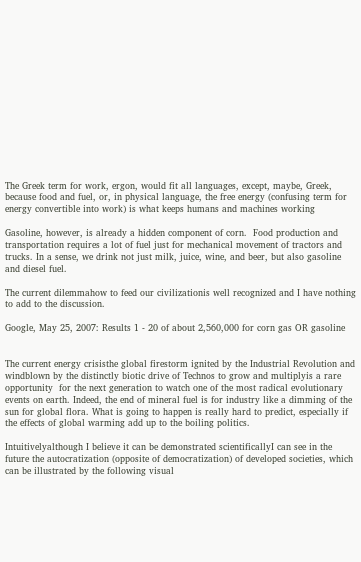The Greek term for work, ergon, would fit all languages, except, maybe, Greek, because food and fuel, or, in physical language, the free energy (confusing term for energy convertible into work) is what keeps humans and machines working

Gasoline, however, is already a hidden component of corn.  Food production and transportation requires a lot of fuel just for mechanical movement of tractors and trucks. In a sense, we drink not just milk, juice, wine, and beer, but also gasoline and diesel fuel.

The current dilemmahow to feed our civilizationis well recognized and I have nothing to add to the discussion.

Google, May 25, 2007: Results 1 - 20 of about 2,560,000 for corn gas OR gasoline


The current energy crisisthe global firestorm ignited by the Industrial Revolution and windblown by the distinctly biotic drive of Technos to grow and multiplyis a rare opportunity  for the next generation to watch one of the most radical evolutionary events on earth. Indeed, the end of mineral fuel is for industry like a dimming of the sun for global flora. What is going to happen is really hard to predict, especially if the effects of global warming add up to the boiling politics.

Intuitivelyalthough I believe it can be demonstrated scientificallyI can see in the future the autocratization (opposite of democratization) of developed societies, which can be illustrated by the following visual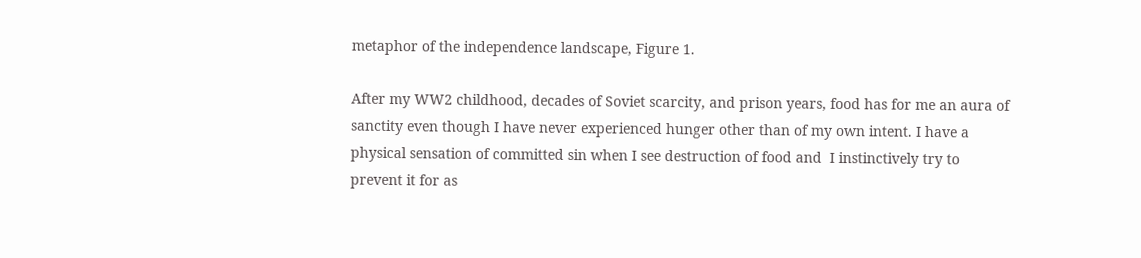metaphor of the independence landscape, Figure 1.

After my WW2 childhood, decades of Soviet scarcity, and prison years, food has for me an aura of sanctity even though I have never experienced hunger other than of my own intent. I have a physical sensation of committed sin when I see destruction of food and  I instinctively try to prevent it for as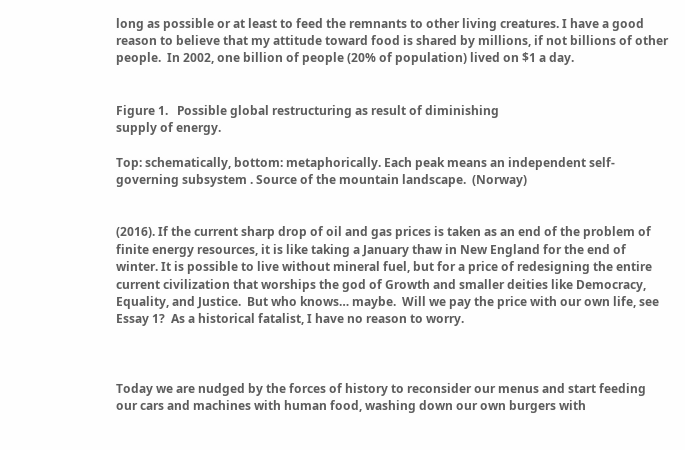long as possible or at least to feed the remnants to other living creatures. I have a good reason to believe that my attitude toward food is shared by millions, if not billions of other people.  In 2002, one billion of people (20% of population) lived on $1 a day.


Figure 1.   Possible global restructuring as result of diminishing
supply of energy.

Top: schematically, bottom: metaphorically. Each peak means an independent self-governing subsystem . Source of the mountain landscape.  (Norway)


(2016). If the current sharp drop of oil and gas prices is taken as an end of the problem of finite energy resources, it is like taking a January thaw in New England for the end of winter. It is possible to live without mineral fuel, but for a price of redesigning the entire current civilization that worships the god of Growth and smaller deities like Democracy, Equality, and Justice.  But who knows… maybe.  Will we pay the price with our own life, see Essay 1?  As a historical fatalist, I have no reason to worry.



Today we are nudged by the forces of history to reconsider our menus and start feeding our cars and machines with human food, washing down our own burgers with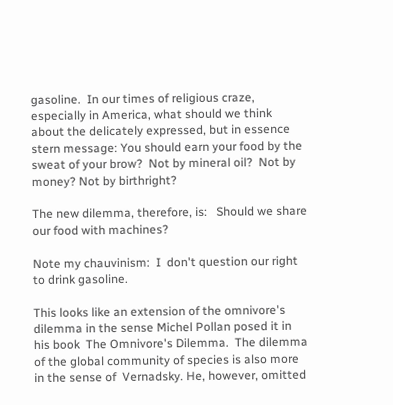gasoline.  In our times of religious craze, especially in America, what should we think about the delicately expressed, but in essence stern message: You should earn your food by the sweat of your brow?  Not by mineral oil?  Not by money? Not by birthright?

The new dilemma, therefore, is:   Should we share our food with machines?

Note my chauvinism:  I  don't question our right to drink gasoline.

This looks like an extension of the omnivore's dilemma in the sense Michel Pollan posed it in his book  The Omnivore's Dilemma.  The dilemma of the global community of species is also more in the sense of  Vernadsky. He, however, omitted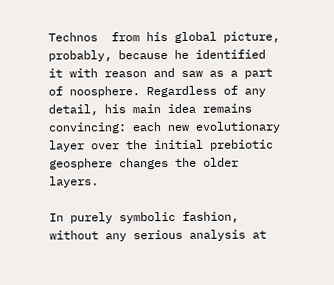Technos  from his global picture, probably, because he identified it with reason and saw as a part of noosphere. Regardless of any detail, his main idea remains convincing: each new evolutionary layer over the initial prebiotic geosphere changes the older layers.

In purely symbolic fashion, without any serious analysis at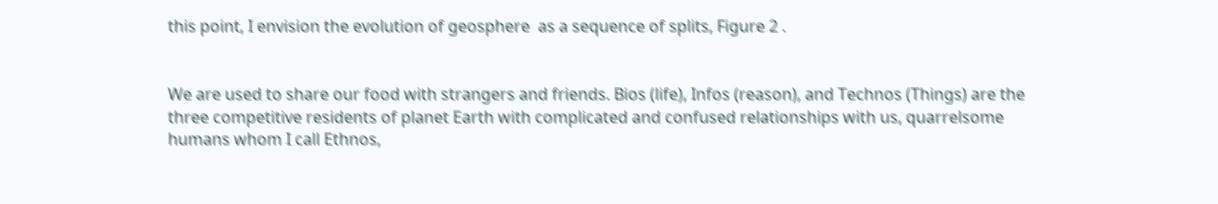this point, I envision the evolution of geosphere  as a sequence of splits, Figure 2 .


We are used to share our food with strangers and friends. Bios (life), Infos (reason), and Technos (Things) are the three competitive residents of planet Earth with complicated and confused relationships with us, quarrelsome humans whom I call Ethnos,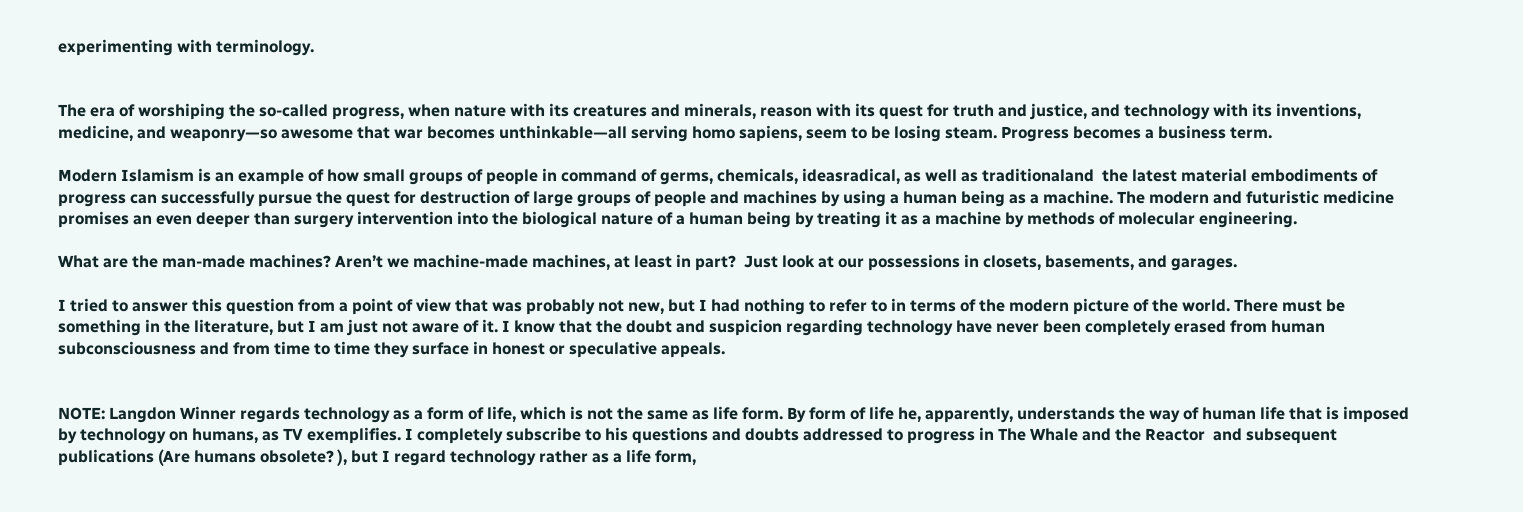experimenting with terminology.


The era of worshiping the so-called progress, when nature with its creatures and minerals, reason with its quest for truth and justice, and technology with its inventions, medicine, and weaponry—so awesome that war becomes unthinkable—all serving homo sapiens, seem to be losing steam. Progress becomes a business term.

Modern Islamism is an example of how small groups of people in command of germs, chemicals, ideasradical, as well as traditionaland  the latest material embodiments of progress can successfully pursue the quest for destruction of large groups of people and machines by using a human being as a machine. The modern and futuristic medicine promises an even deeper than surgery intervention into the biological nature of a human being by treating it as a machine by methods of molecular engineering.

What are the man-made machines? Aren’t we machine-made machines, at least in part?  Just look at our possessions in closets, basements, and garages.

I tried to answer this question from a point of view that was probably not new, but I had nothing to refer to in terms of the modern picture of the world. There must be something in the literature, but I am just not aware of it. I know that the doubt and suspicion regarding technology have never been completely erased from human subconsciousness and from time to time they surface in honest or speculative appeals.


NOTE: Langdon Winner regards technology as a form of life, which is not the same as life form. By form of life he, apparently, understands the way of human life that is imposed by technology on humans, as TV exemplifies. I completely subscribe to his questions and doubts addressed to progress in The Whale and the Reactor  and subsequent publications (Are humans obsolete? ), but I regard technology rather as a life form,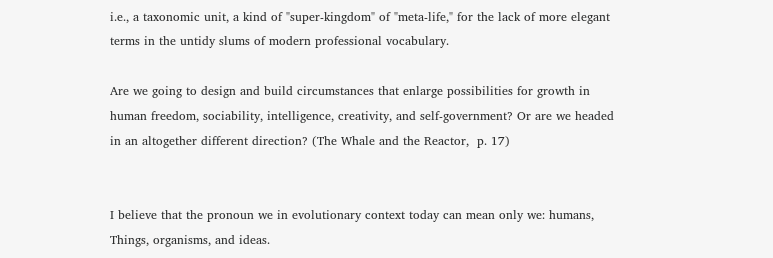i.e., a taxonomic unit, a kind of "super-kingdom" of "meta-life," for the lack of more elegant terms in the untidy slums of modern professional vocabulary.

Are we going to design and build circumstances that enlarge possibilities for growth in human freedom, sociability, intelligence, creativity, and self-government? Or are we headed in an altogether different direction? (The Whale and the Reactor,  p. 17)


I believe that the pronoun we in evolutionary context today can mean only we: humans, Things, organisms, and ideas.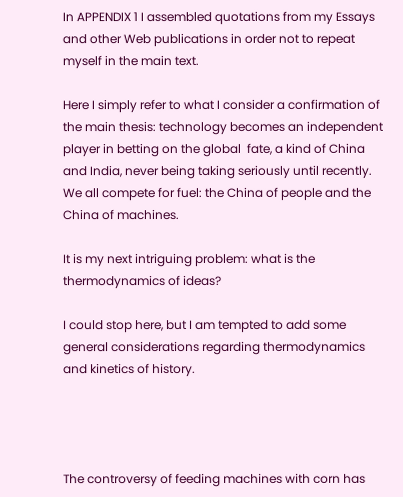In APPENDIX 1 I assembled quotations from my Essays and other Web publications in order not to repeat myself in the main text.

Here I simply refer to what I consider a confirmation of the main thesis: technology becomes an independent player in betting on the global  fate, a kind of China and India, never being taking seriously until recently.  We all compete for fuel: the China of people and the China of machines.

It is my next intriguing problem: what is the thermodynamics of ideas?

I could stop here, but I am tempted to add some general considerations regarding thermodynamics and kinetics of history.




The controversy of feeding machines with corn has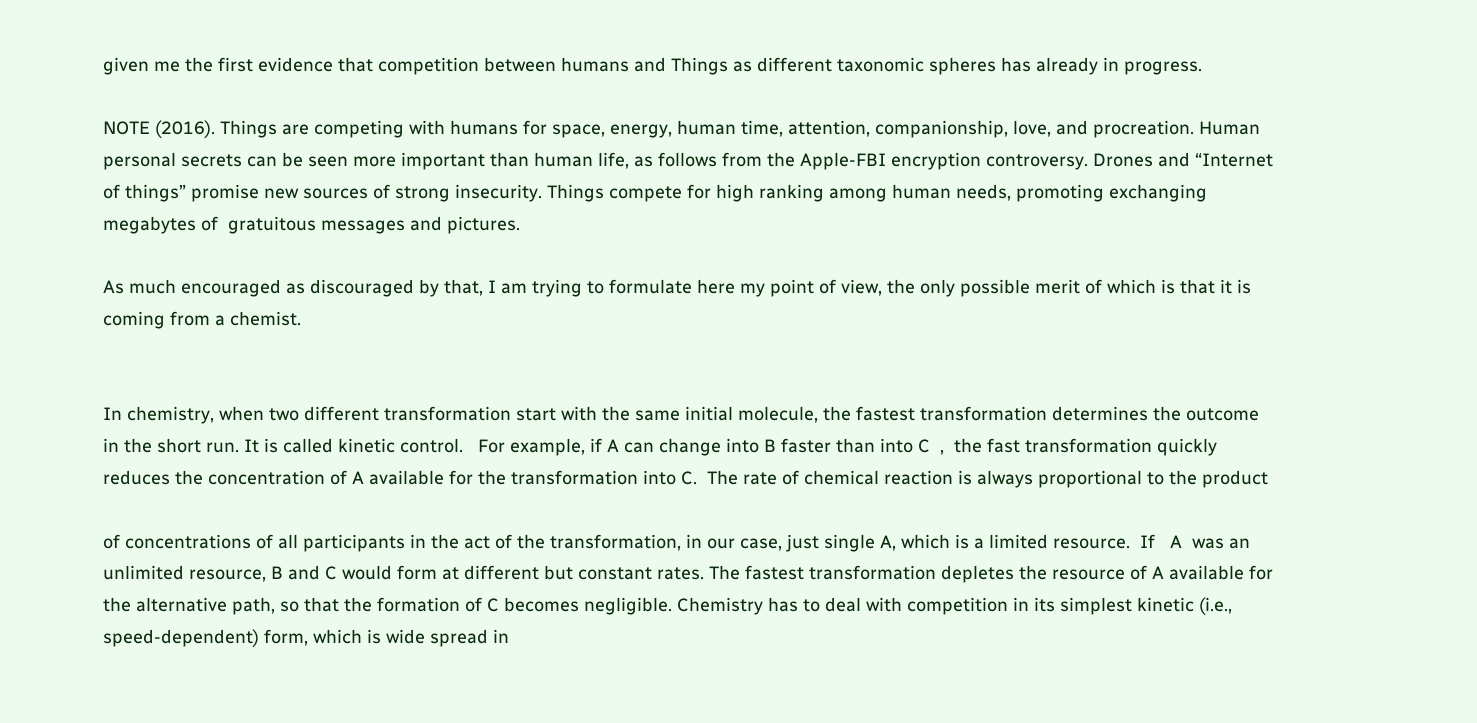given me the first evidence that competition between humans and Things as different taxonomic spheres has already in progress.

NOTE (2016). Things are competing with humans for space, energy, human time, attention, companionship, love, and procreation. Human personal secrets can be seen more important than human life, as follows from the Apple-FBI encryption controversy. Drones and “Internet of things” promise new sources of strong insecurity. Things compete for high ranking among human needs, promoting exchanging megabytes of  gratuitous messages and pictures.

As much encouraged as discouraged by that, I am trying to formulate here my point of view, the only possible merit of which is that it is coming from a chemist.


In chemistry, when two different transformation start with the same initial molecule, the fastest transformation determines the outcome in the short run. It is called kinetic control.   For example, if A can change into B faster than into C  ,  the fast transformation quickly reduces the concentration of A available for the transformation into C.  The rate of chemical reaction is always proportional to the product

of concentrations of all participants in the act of the transformation, in our case, just single A, which is a limited resource.  If   A  was an unlimited resource, B and C would form at different but constant rates. The fastest transformation depletes the resource of A available for the alternative path, so that the formation of C becomes negligible. Chemistry has to deal with competition in its simplest kinetic (i.e., speed-dependent) form, which is wide spread in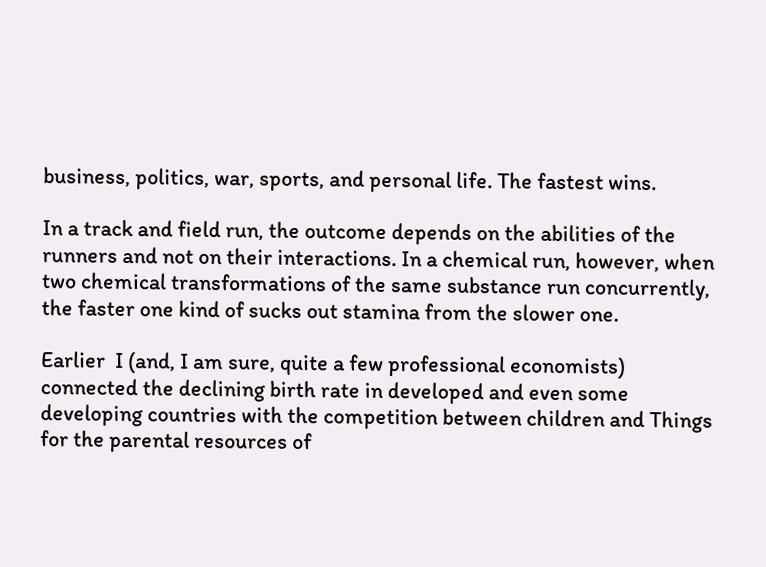business, politics, war, sports, and personal life. The fastest wins.

In a track and field run, the outcome depends on the abilities of the runners and not on their interactions. In a chemical run, however, when two chemical transformations of the same substance run concurrently, the faster one kind of sucks out stamina from the slower one.

Earlier  I (and, I am sure, quite a few professional economists) connected the declining birth rate in developed and even some developing countries with the competition between children and Things for the parental resources of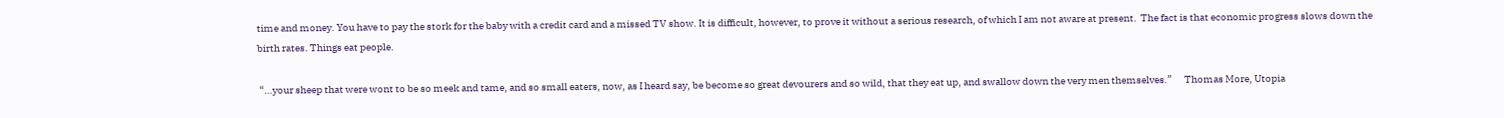time and money. You have to pay the stork for the baby with a credit card and a missed TV show. It is difficult, however, to prove it without a serious research, of which I am not aware at present.  The fact is that economic progress slows down the birth rates. Things eat people.

 “…your sheep that were wont to be so meek and tame, and so small eaters, now, as I heard say, be become so great devourers and so wild, that they eat up, and swallow down the very men themselves.”      Thomas More, Utopia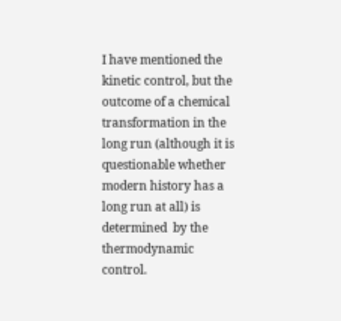I have mentioned the kinetic control, but the outcome of a chemical transformation in the long run (although it is questionable whether modern history has a long run at all) is determined  by the thermodynamic control.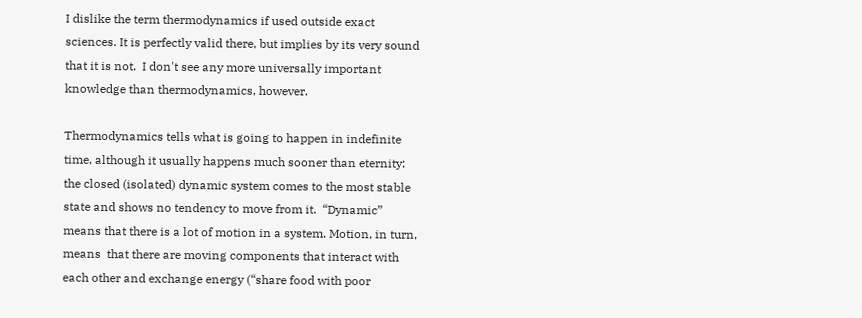I dislike the term thermodynamics if used outside exact sciences. It is perfectly valid there, but implies by its very sound that it is not.  I don't see any more universally important knowledge than thermodynamics, however.

Thermodynamics tells what is going to happen in indefinite time, although it usually happens much sooner than eternity: the closed (isolated) dynamic system comes to the most stable state and shows no tendency to move from it.  “Dynamic” means that there is a lot of motion in a system. Motion, in turn, means  that there are moving components that interact with each other and exchange energy (“share food with poor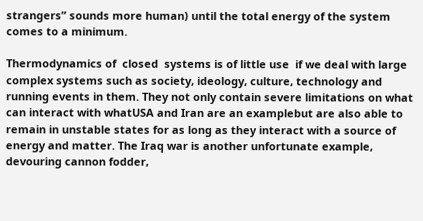strangers” sounds more human) until the total energy of the system comes to a minimum.

Thermodynamics of  closed  systems is of little use  if we deal with large complex systems such as society, ideology, culture, technology and running events in them. They not only contain severe limitations on what can interact with whatUSA and Iran are an examplebut are also able to remain in unstable states for as long as they interact with a source of energy and matter. The Iraq war is another unfortunate example, devouring cannon fodder,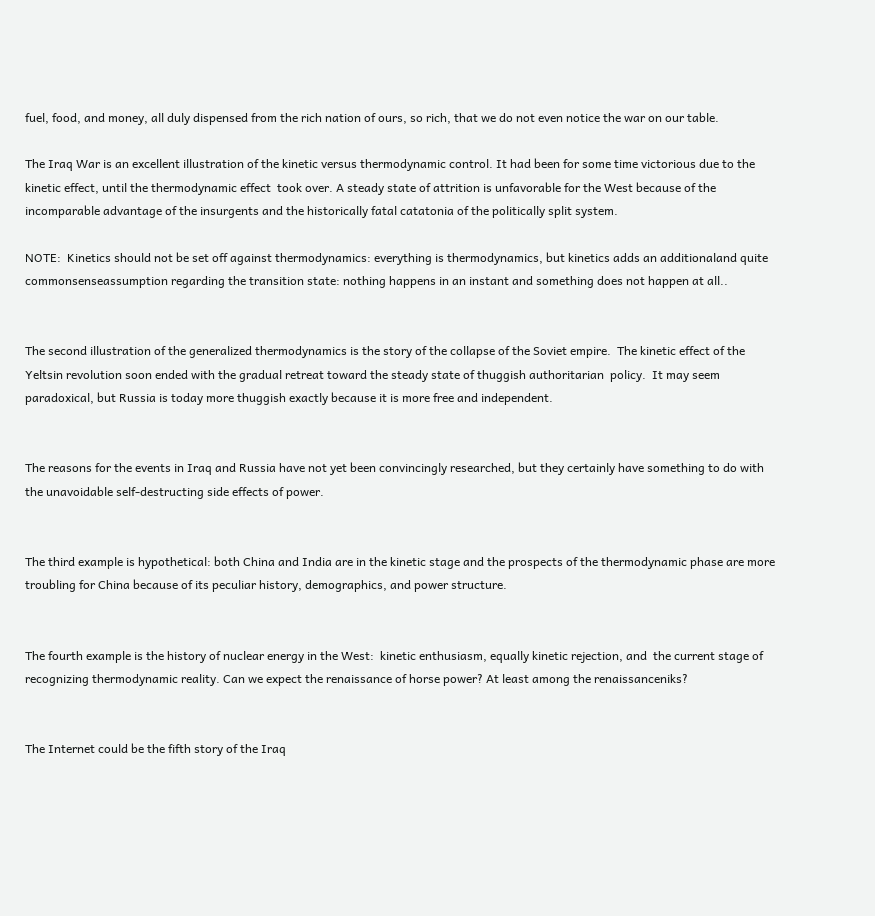fuel, food, and money, all duly dispensed from the rich nation of ours, so rich, that we do not even notice the war on our table.

The Iraq War is an excellent illustration of the kinetic versus thermodynamic control. It had been for some time victorious due to the kinetic effect, until the thermodynamic effect  took over. A steady state of attrition is unfavorable for the West because of the incomparable advantage of the insurgents and the historically fatal catatonia of the politically split system.

NOTE:  Kinetics should not be set off against thermodynamics: everything is thermodynamics, but kinetics adds an additionaland quite commonsenseassumption regarding the transition state: nothing happens in an instant and something does not happen at all..


The second illustration of the generalized thermodynamics is the story of the collapse of the Soviet empire.  The kinetic effect of the Yeltsin revolution soon ended with the gradual retreat toward the steady state of thuggish authoritarian  policy.  It may seem paradoxical, but Russia is today more thuggish exactly because it is more free and independent.


The reasons for the events in Iraq and Russia have not yet been convincingly researched, but they certainly have something to do with the unavoidable self-destructing side effects of power.


The third example is hypothetical: both China and India are in the kinetic stage and the prospects of the thermodynamic phase are more troubling for China because of its peculiar history, demographics, and power structure.


The fourth example is the history of nuclear energy in the West:  kinetic enthusiasm, equally kinetic rejection, and  the current stage of recognizing thermodynamic reality. Can we expect the renaissance of horse power? At least among the renaissanceniks?


The Internet could be the fifth story of the Iraq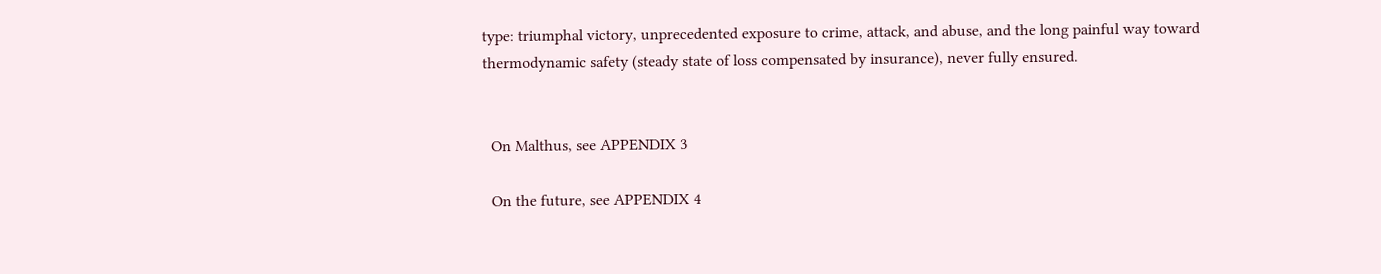type: triumphal victory, unprecedented exposure to crime, attack, and abuse, and the long painful way toward thermodynamic safety (steady state of loss compensated by insurance), never fully ensured.


  On Malthus, see APPENDIX 3

  On the future, see APPENDIX 4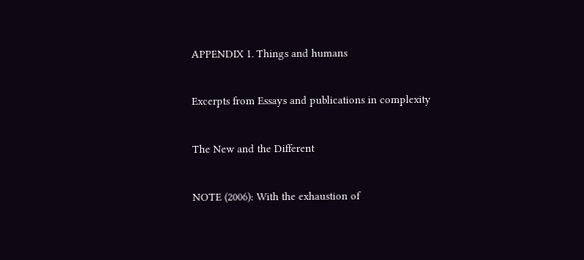APPENDIX 1. Things and humans

Excerpts from Essays and publications in complexity

The New and the Different

NOTE (2006): With the exhaustion of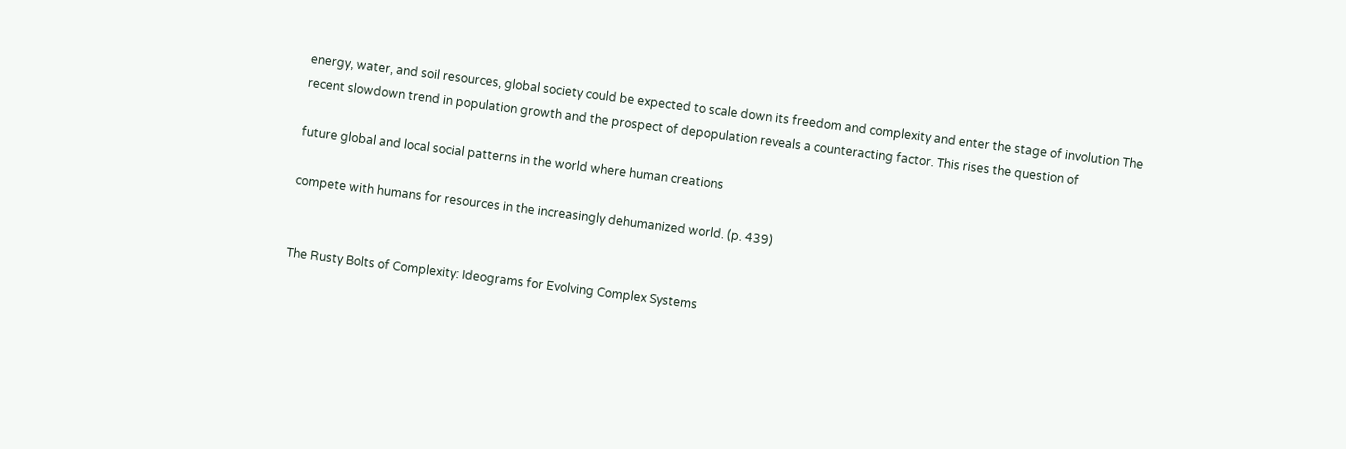energy, water, and soil resources, global society could be expected to scale down its freedom and complexity and enter the stage of involution The recent slowdown trend in population growth and the prospect of depopulation reveals a counteracting factor. This rises the question of

future global and local social patterns in the world where human creations

compete with humans for resources in the increasingly dehumanized world. (p. 439)


The Rusty Bolts of Complexity: Ideograms for Evolving Complex Systems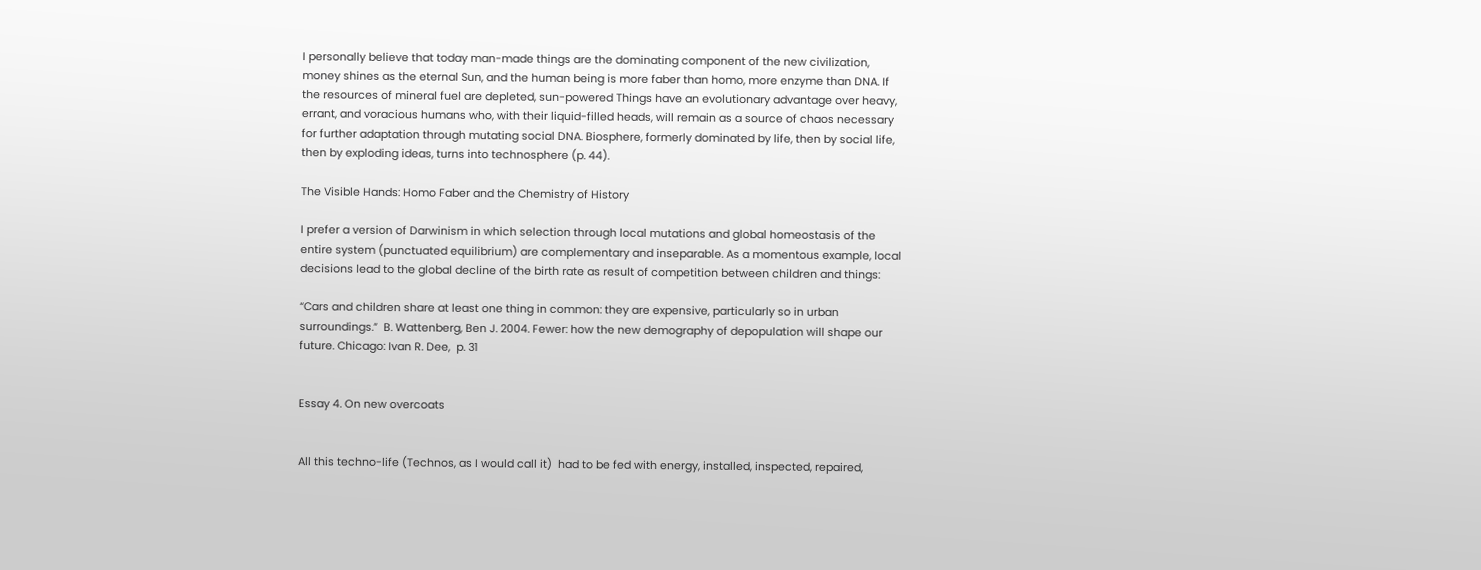I personally believe that today man-made things are the dominating component of the new civilization, money shines as the eternal Sun, and the human being is more faber than homo, more enzyme than DNA. If the resources of mineral fuel are depleted, sun-powered Things have an evolutionary advantage over heavy, errant, and voracious humans who, with their liquid-filled heads, will remain as a source of chaos necessary for further adaptation through mutating social DNA. Biosphere, formerly dominated by life, then by social life, then by exploding ideas, turns into technosphere (p. 44).

The Visible Hands: Homo Faber and the Chemistry of History

I prefer a version of Darwinism in which selection through local mutations and global homeostasis of the entire system (punctuated equilibrium) are complementary and inseparable. As a momentous example, local decisions lead to the global decline of the birth rate as result of competition between children and things:

“Cars and children share at least one thing in common: they are expensive, particularly so in urban surroundings.”  B. Wattenberg, Ben J. 2004. Fewer: how the new demography of depopulation will shape our future. Chicago: Ivan R. Dee,  p. 31


Essay 4. On new overcoats


All this techno-life (Technos, as I would call it)  had to be fed with energy, installed, inspected, repaired,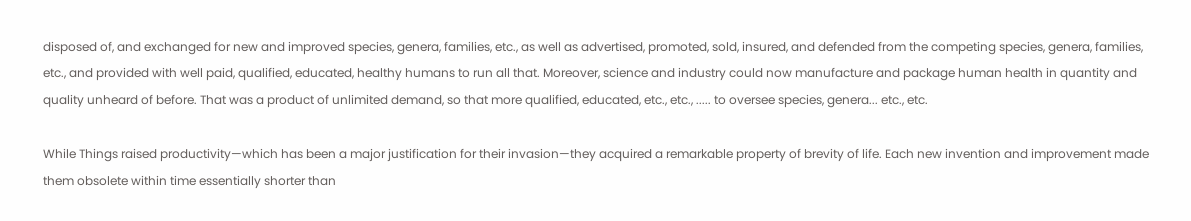disposed of, and exchanged for new and improved species, genera, families, etc., as well as advertised, promoted, sold, insured, and defended from the competing species, genera, families, etc., and provided with well paid, qualified, educated, healthy humans to run all that. Moreover, science and industry could now manufacture and package human health in quantity and quality unheard of before. That was a product of unlimited demand, so that more qualified, educated, etc., etc., ..... to oversee species, genera... etc., etc.

While Things raised productivity—which has been a major justification for their invasion—they acquired a remarkable property of brevity of life. Each new invention and improvement made them obsolete within time essentially shorter than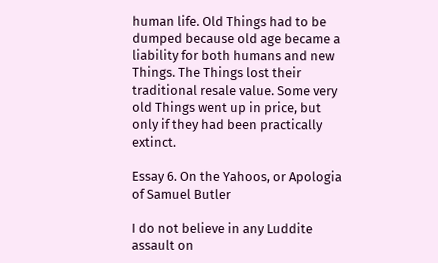human life. Old Things had to be dumped because old age became a liability for both humans and new Things. The Things lost their traditional resale value. Some very old Things went up in price, but only if they had been practically extinct.

Essay 6. On the Yahoos, or Apologia of Samuel Butler

I do not believe in any Luddite assault on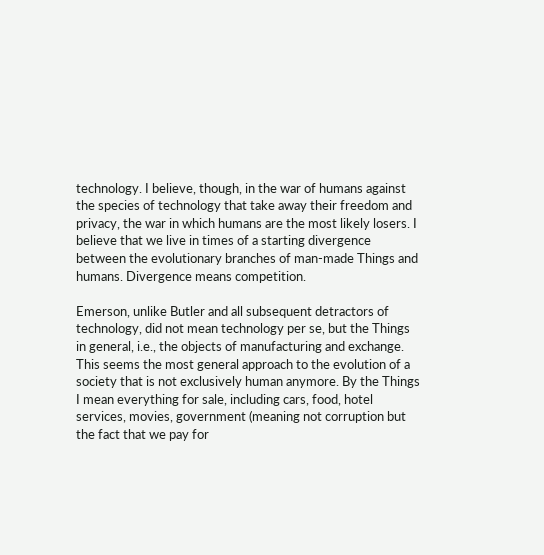technology. I believe, though, in the war of humans against the species of technology that take away their freedom and privacy, the war in which humans are the most likely losers. I believe that we live in times of a starting divergence between the evolutionary branches of man-made Things and humans. Divergence means competition.

Emerson, unlike Butler and all subsequent detractors of technology, did not mean technology per se, but the Things in general, i.e., the objects of manufacturing and exchange. This seems the most general approach to the evolution of a society that is not exclusively human anymore. By the Things I mean everything for sale, including cars, food, hotel services, movies, government (meaning not corruption but the fact that we pay for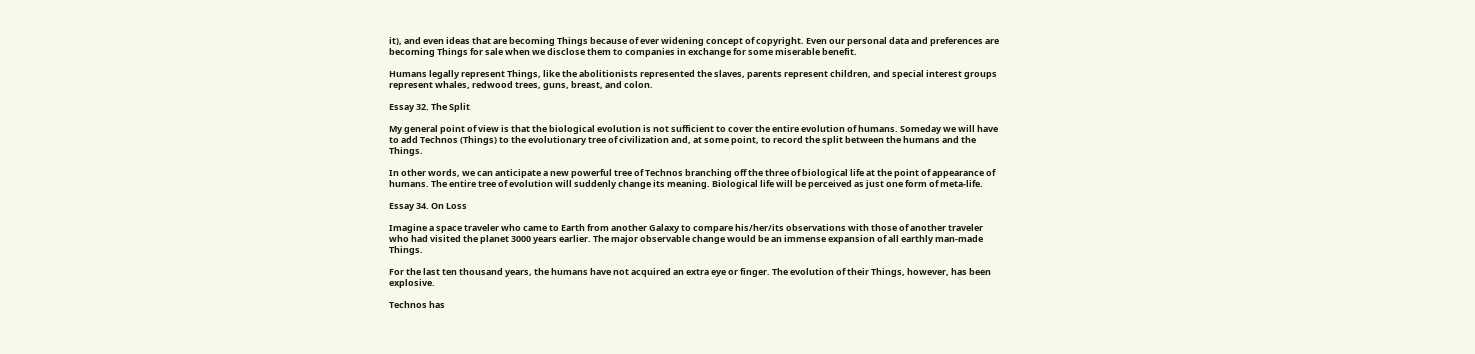it), and even ideas that are becoming Things because of ever widening concept of copyright. Even our personal data and preferences are becoming Things for sale when we disclose them to companies in exchange for some miserable benefit.

Humans legally represent Things, like the abolitionists represented the slaves, parents represent children, and special interest groups represent whales, redwood trees, guns, breast, and colon.

Essay 32. The Split

My general point of view is that the biological evolution is not sufficient to cover the entire evolution of humans. Someday we will have to add Technos (Things) to the evolutionary tree of civilization and, at some point, to record the split between the humans and the Things.

In other words, we can anticipate a new powerful tree of Technos branching off the three of biological life at the point of appearance of humans. The entire tree of evolution will suddenly change its meaning. Biological life will be perceived as just one form of meta-life.

Essay 34. On Loss

Imagine a space traveler who came to Earth from another Galaxy to compare his/her/its observations with those of another traveler who had visited the planet 3000 years earlier. The major observable change would be an immense expansion of all earthly man-made Things.

For the last ten thousand years, the humans have not acquired an extra eye or finger. The evolution of their Things, however, has been explosive.

Technos has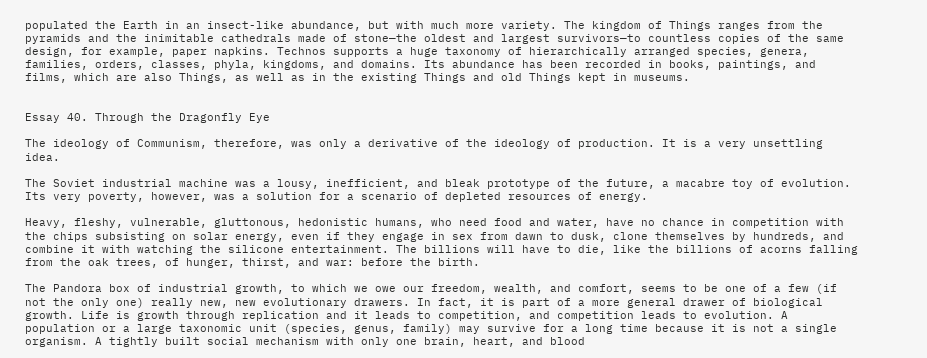populated the Earth in an insect-like abundance, but with much more variety. The kingdom of Things ranges from the pyramids and the inimitable cathedrals made of stone—the oldest and largest survivors—to countless copies of the same design, for example, paper napkins. Technos supports a huge taxonomy of hierarchically arranged species, genera, families, orders, classes, phyla, kingdoms, and domains. Its abundance has been recorded in books, paintings, and films, which are also Things, as well as in the existing Things and old Things kept in museums.


Essay 40. Through the Dragonfly Eye

The ideology of Communism, therefore, was only a derivative of the ideology of production. It is a very unsettling idea.

The Soviet industrial machine was a lousy, inefficient, and bleak prototype of the future, a macabre toy of evolution. Its very poverty, however, was a solution for a scenario of depleted resources of energy.

Heavy, fleshy, vulnerable, gluttonous, hedonistic humans, who need food and water, have no chance in competition with the chips subsisting on solar energy, even if they engage in sex from dawn to dusk, clone themselves by hundreds, and combine it with watching the silicone entertainment. The billions will have to die, like the billions of acorns falling from the oak trees, of hunger, thirst, and war: before the birth.

The Pandora box of industrial growth, to which we owe our freedom, wealth, and comfort, seems to be one of a few (if not the only one) really new, new evolutionary drawers. In fact, it is part of a more general drawer of biological growth. Life is growth through replication and it leads to competition, and competition leads to evolution. A population or a large taxonomic unit (species, genus, family) may survive for a long time because it is not a single organism. A tightly built social mechanism with only one brain, heart, and blood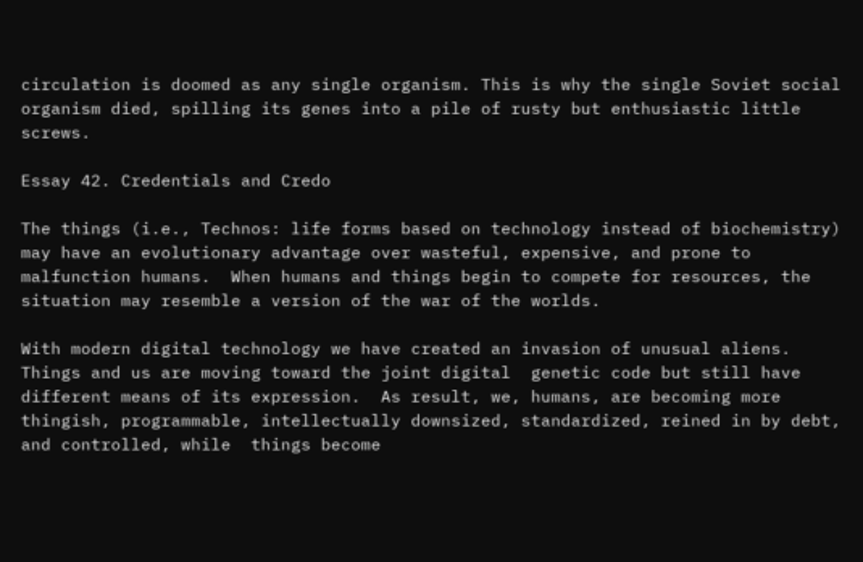circulation is doomed as any single organism. This is why the single Soviet social organism died, spilling its genes into a pile of rusty but enthusiastic little screws.

Essay 42. Credentials and Credo

The things (i.e., Technos: life forms based on technology instead of biochemistry) may have an evolutionary advantage over wasteful, expensive, and prone to malfunction humans.  When humans and things begin to compete for resources, the situation may resemble a version of the war of the worlds.

With modern digital technology we have created an invasion of unusual aliens.  Things and us are moving toward the joint digital  genetic code but still have different means of its expression.  As result, we, humans, are becoming more thingish, programmable, intellectually downsized, standardized, reined in by debt, and controlled, while  things become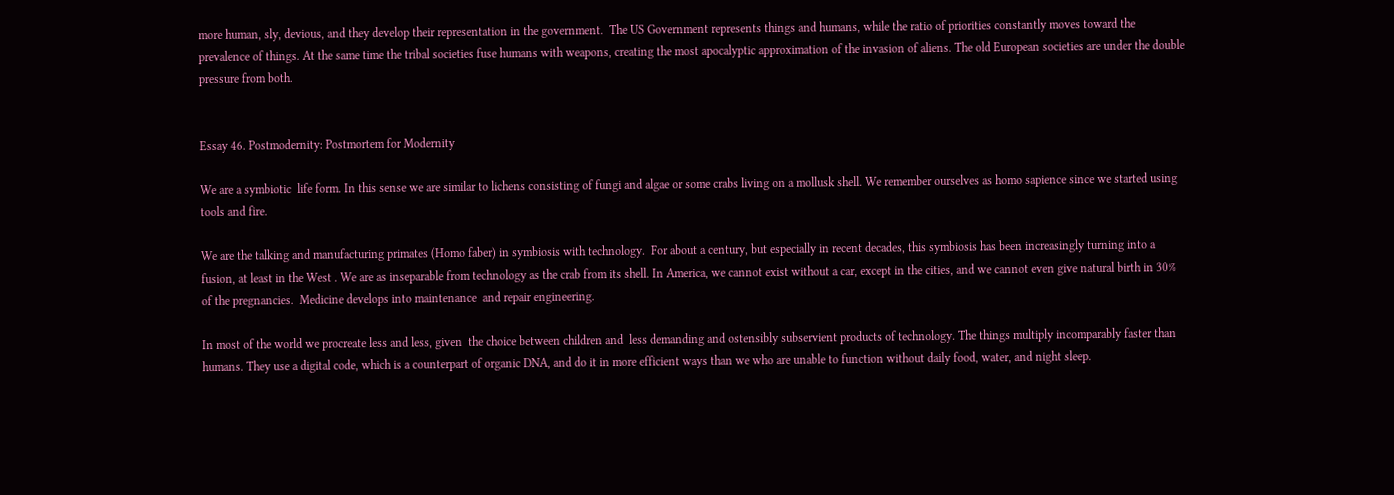more human, sly, devious, and they develop their representation in the government.  The US Government represents things and humans, while the ratio of priorities constantly moves toward the prevalence of things. At the same time the tribal societies fuse humans with weapons, creating the most apocalyptic approximation of the invasion of aliens. The old European societies are under the double pressure from both.


Essay 46. Postmodernity: Postmortem for Modernity

We are a symbiotic  life form. In this sense we are similar to lichens consisting of fungi and algae or some crabs living on a mollusk shell. We remember ourselves as homo sapience since we started using tools and fire.

We are the talking and manufacturing primates (Homo faber) in symbiosis with technology.  For about a century, but especially in recent decades, this symbiosis has been increasingly turning into a fusion, at least in the West . We are as inseparable from technology as the crab from its shell. In America, we cannot exist without a car, except in the cities, and we cannot even give natural birth in 30% of the pregnancies.  Medicine develops into maintenance  and repair engineering.

In most of the world we procreate less and less, given  the choice between children and  less demanding and ostensibly subservient products of technology. The things multiply incomparably faster than humans. They use a digital code, which is a counterpart of organic DNA, and do it in more efficient ways than we who are unable to function without daily food, water, and night sleep.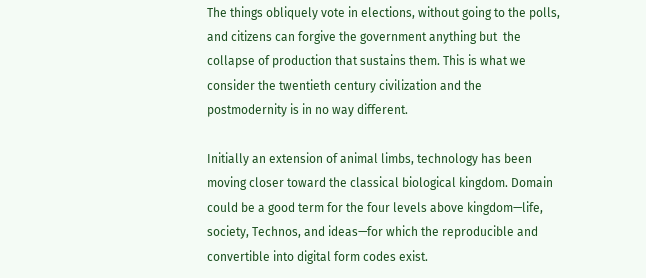The things obliquely vote in elections, without going to the polls, and citizens can forgive the government anything but  the collapse of production that sustains them. This is what we consider the twentieth century civilization and the postmodernity is in no way different.

Initially an extension of animal limbs, technology has been moving closer toward the classical biological kingdom. Domain could be a good term for the four levels above kingdom—life, society, Technos, and ideas—for which the reproducible and convertible into digital form codes exist.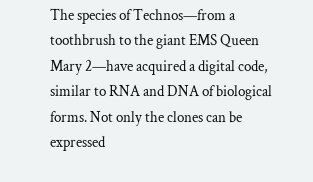The species of Technos—from a toothbrush to the giant EMS Queen Mary 2—have acquired a digital code, similar to RNA and DNA of biological forms. Not only the clones can be expressed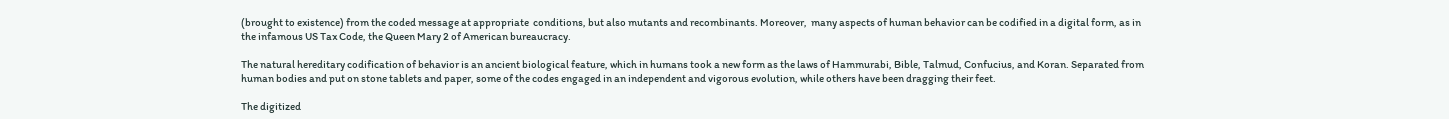(brought to existence) from the coded message at appropriate  conditions, but also mutants and recombinants. Moreover,  many aspects of human behavior can be codified in a digital form, as in the infamous US Tax Code, the Queen Mary 2 of American bureaucracy.

The natural hereditary codification of behavior is an ancient biological feature, which in humans took a new form as the laws of Hammurabi, Bible, Talmud, Confucius, and Koran. Separated from human bodies and put on stone tablets and paper, some of the codes engaged in an independent and vigorous evolution, while others have been dragging their feet.

The digitized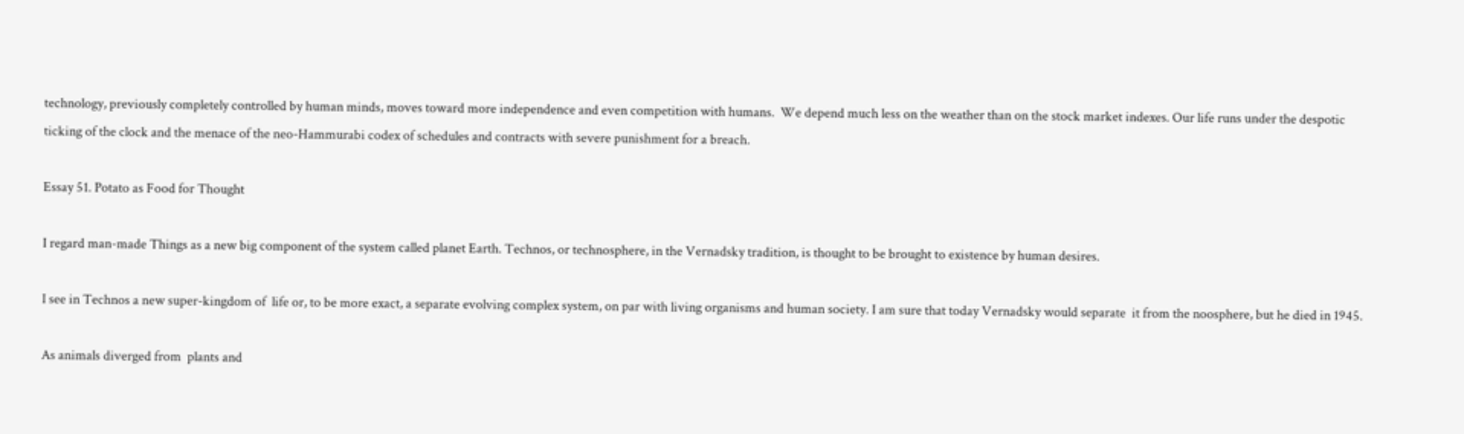technology, previously completely controlled by human minds, moves toward more independence and even competition with humans.  We depend much less on the weather than on the stock market indexes. Our life runs under the despotic ticking of the clock and the menace of the neo-Hammurabi codex of schedules and contracts with severe punishment for a breach.

Essay 51. Potato as Food for Thought

I regard man-made Things as a new big component of the system called planet Earth. Technos, or technosphere, in the Vernadsky tradition, is thought to be brought to existence by human desires.

I see in Technos a new super-kingdom of  life or, to be more exact, a separate evolving complex system, on par with living organisms and human society. I am sure that today Vernadsky would separate  it from the noosphere, but he died in 1945.

As animals diverged from  plants and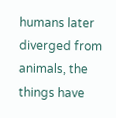humans later diverged from animals, the things have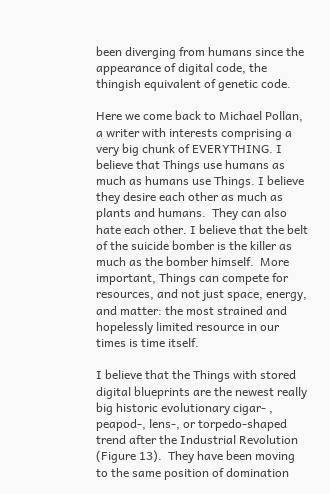been diverging from humans since the appearance of digital code, the thingish equivalent of genetic code.

Here we come back to Michael Pollan, a writer with interests comprising a very big chunk of EVERYTHING. I believe that Things use humans as much as humans use Things. I believe they desire each other as much as plants and humans.  They can also hate each other. I believe that the belt of the suicide bomber is the killer as much as the bomber himself.  More important, Things can compete for resources, and not just space, energy, and matter: the most strained and hopelessly limited resource in our times is time itself.

I believe that the Things with stored digital blueprints are the newest really big historic evolutionary cigar- , peapod-, lens-, or torpedo-shaped trend after the Industrial Revolution (Figure 13).  They have been moving to the same position of domination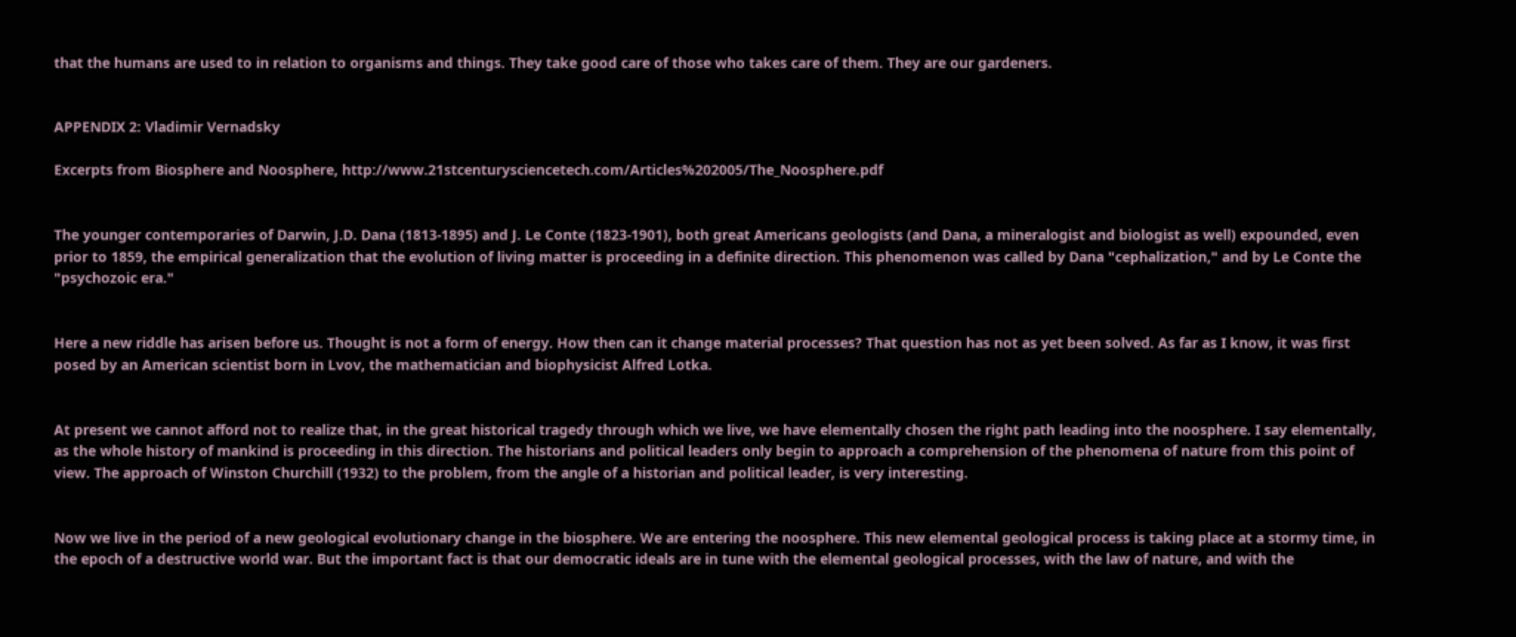that the humans are used to in relation to organisms and things. They take good care of those who takes care of them. They are our gardeners.


APPENDIX 2: Vladimir Vernadsky

Excerpts from Biosphere and Noosphere, http://www.21stcenturysciencetech.com/Articles%202005/The_Noosphere.pdf


The younger contemporaries of Darwin, J.D. Dana (1813-1895) and J. Le Conte (1823-1901), both great Americans geologists (and Dana, a mineralogist and biologist as well) expounded, even prior to 1859, the empirical generalization that the evolution of living matter is proceeding in a definite direction. This phenomenon was called by Dana "cephalization," and by Le Conte the "psychozoic era."


Here a new riddle has arisen before us. Thought is not a form of energy. How then can it change material processes? That question has not as yet been solved. As far as I know, it was first posed by an American scientist born in Lvov, the mathematician and biophysicist Alfred Lotka.


At present we cannot afford not to realize that, in the great historical tragedy through which we live, we have elementally chosen the right path leading into the noosphere. I say elementally, as the whole history of mankind is proceeding in this direction. The historians and political leaders only begin to approach a comprehension of the phenomena of nature from this point of view. The approach of Winston Churchill (1932) to the problem, from the angle of a historian and political leader, is very interesting.


Now we live in the period of a new geological evolutionary change in the biosphere. We are entering the noosphere. This new elemental geological process is taking place at a stormy time, in the epoch of a destructive world war. But the important fact is that our democratic ideals are in tune with the elemental geological processes, with the law of nature, and with the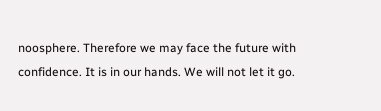noosphere. Therefore we may face the future with confidence. It is in our hands. We will not let it go.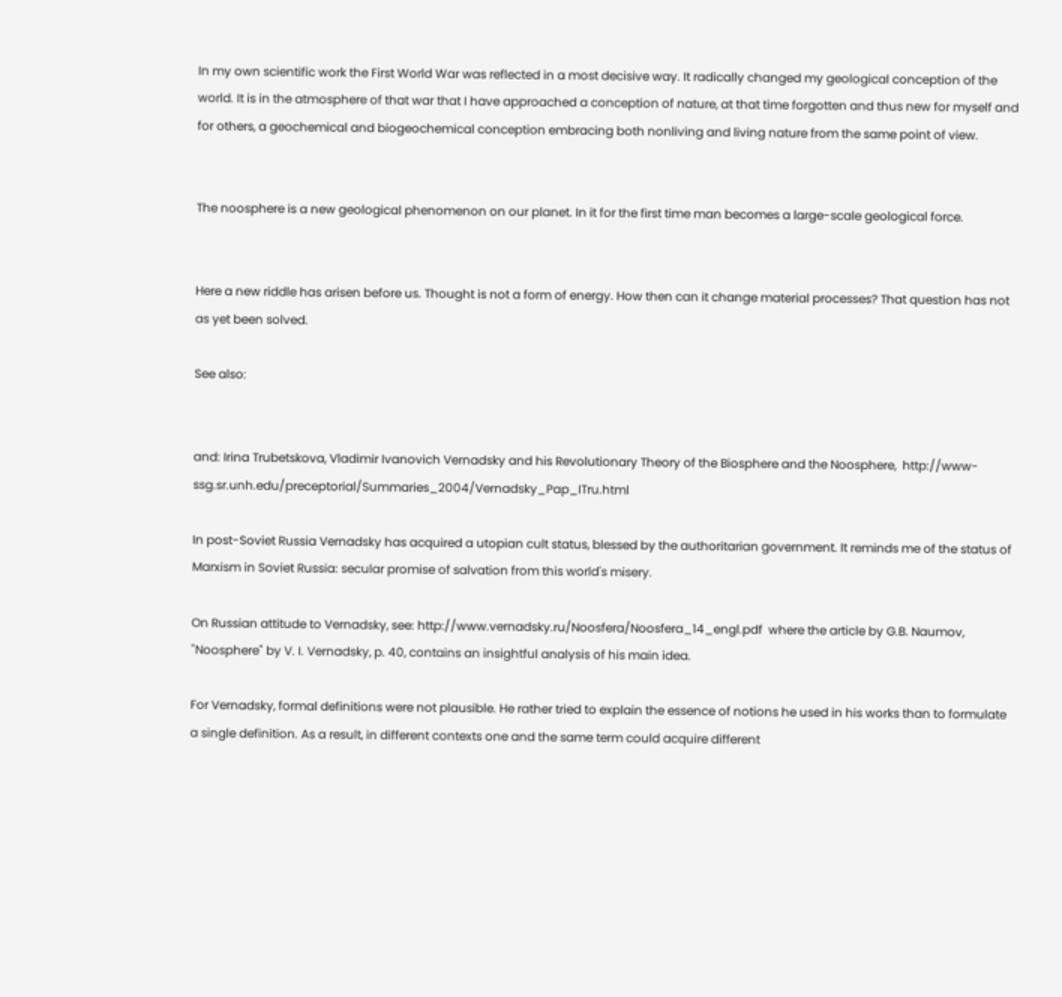In my own scientific work the First World War was reflected in a most decisive way. It radically changed my geological conception of the world. It is in the atmosphere of that war that I have approached a conception of nature, at that time forgotten and thus new for myself and for others, a geochemical and biogeochemical conception embracing both nonliving and living nature from the same point of view.


The noosphere is a new geological phenomenon on our planet. In it for the first time man becomes a large-scale geological force.


Here a new riddle has arisen before us. Thought is not a form of energy. How then can it change material processes? That question has not as yet been solved.

See also:


and: Irina Trubetskova, Vladimir Ivanovich Vernadsky and his Revolutionary Theory of the Biosphere and the Noosphere,  http://www-ssg.sr.unh.edu/preceptorial/Summaries_2004/Vernadsky_Pap_ITru.html

In post-Soviet Russia Vernadsky has acquired a utopian cult status, blessed by the authoritarian government. It reminds me of the status of Marxism in Soviet Russia: secular promise of salvation from this world's misery.

On Russian attitude to Vernadsky, see: http://www.vernadsky.ru/Noosfera/Noosfera_14_engl.pdf  where the article by G.B. Naumov, "Noosphere" by V. I. Vernadsky, p. 40, contains an insightful analysis of his main idea.

For Vernadsky, formal definitions were not plausible. He rather tried to explain the essence of notions he used in his works than to formulate a single definition. As a result, in different contexts one and the same term could acquire different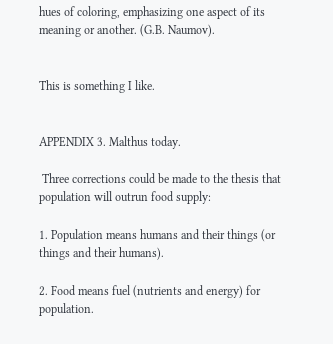hues of coloring, emphasizing one aspect of its meaning or another. (G.B. Naumov).


This is something I like.


APPENDIX 3. Malthus today.

 Three corrections could be made to the thesis that population will outrun food supply:

1. Population means humans and their things (or things and their humans).

2. Food means fuel (nutrients and energy) for population.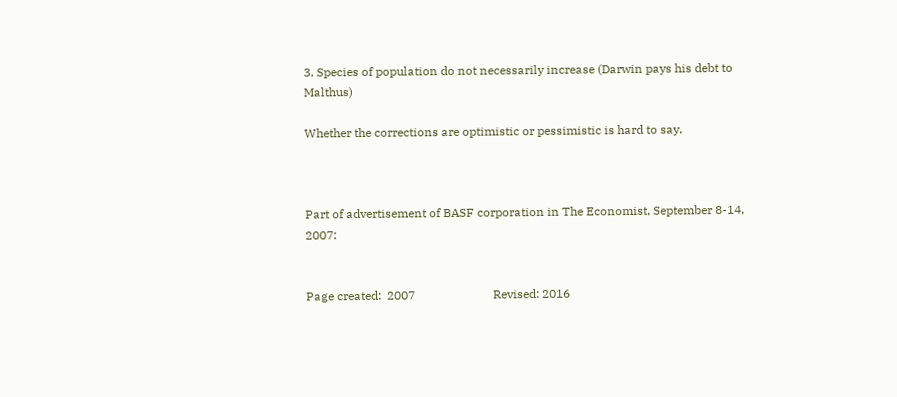3. Species of population do not necessarily increase (Darwin pays his debt to Malthus)

Whether the corrections are optimistic or pessimistic is hard to say.



Part of advertisement of BASF corporation in The Economist, September 8-14, 2007:


Page created:  2007                          Revised: 2016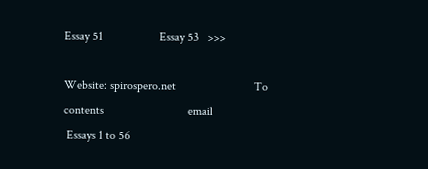Essay 51                   Essay 53   >>>

Website: spirospero.net                          To contents                            email
 Essays 1 to 56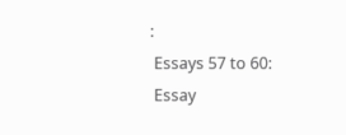:
 Essays 57 to 60:
 Essay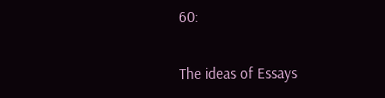60:

The ideas of Essays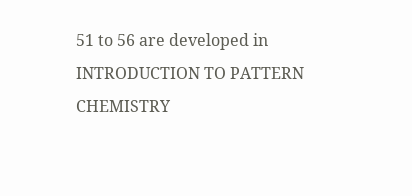51 to 56 are developed in INTRODUCTION TO PATTERN CHEMISTRY